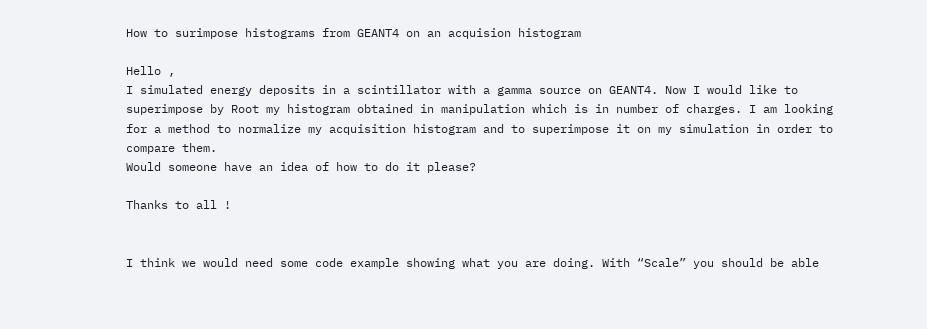How to surimpose histograms from GEANT4 on an acquision histogram

Hello ,
I simulated energy deposits in a scintillator with a gamma source on GEANT4. Now I would like to superimpose by Root my histogram obtained in manipulation which is in number of charges. I am looking for a method to normalize my acquisition histogram and to superimpose it on my simulation in order to compare them.
Would someone have an idea of how to do it please?

Thanks to all !


I think we would need some code example showing what you are doing. With “Scale” you should be able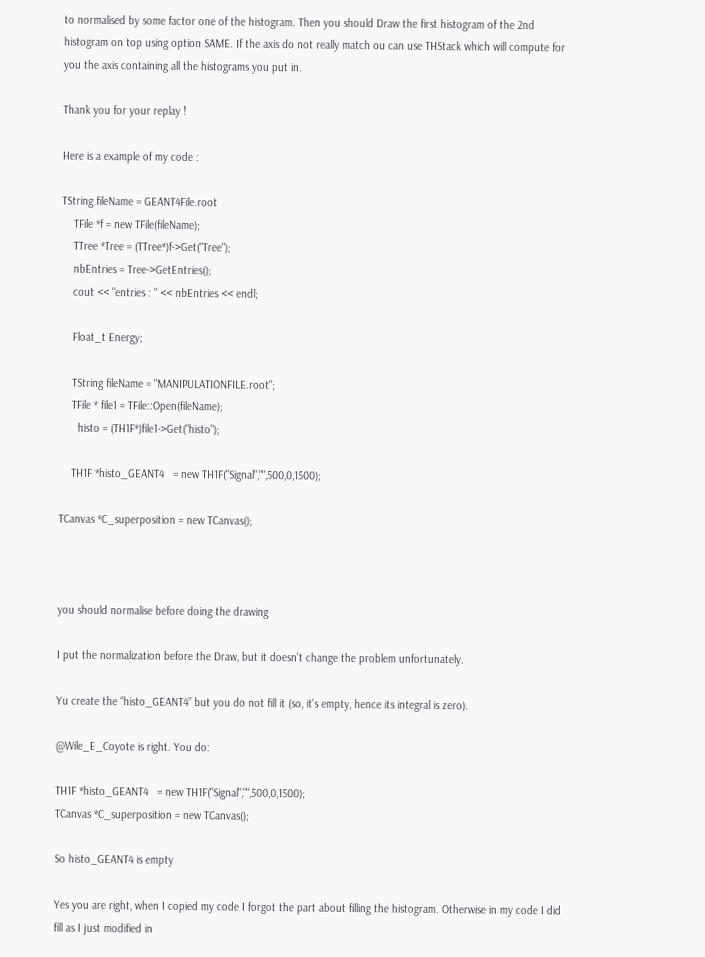to normalised by some factor one of the histogram. Then you should Draw the first histogram of the 2nd histogram on top using option SAME. If the axis do not really match ou can use THStack which will compute for you the axis containing all the histograms you put in.

Thank you for your replay !

Here is a example of my code :

TString fileName = GEANT4File.root
    TFile *f = new TFile(fileName);
    TTree *Tree = (TTree*)f->Get("Tree");
    nbEntries = Tree->GetEntries();
    cout << "entries : " << nbEntries << endl;

    Float_t Energy;

    TString fileName = "MANIPULATIONFILE.root";
    TFile * file1 = TFile::Open(fileName);
      histo = (TH1F*)file1->Get("histo");

    TH1F *histo_GEANT4   = new TH1F("Signal","",500,0,1500);

TCanvas *C_superposition = new TCanvas();



you should normalise before doing the drawing

I put the normalization before the Draw, but it doesn’t change the problem unfortunately.

Yu create the “histo_GEANT4” but you do not fill it (so, it’s empty, hence its integral is zero).

@Wile_E_Coyote is right. You do:

TH1F *histo_GEANT4   = new TH1F("Signal","",500,0,1500);
TCanvas *C_superposition = new TCanvas();

So histo_GEANT4 is empty

Yes you are right, when I copied my code I forgot the part about filling the histogram. Otherwise in my code I did fill as I just modified in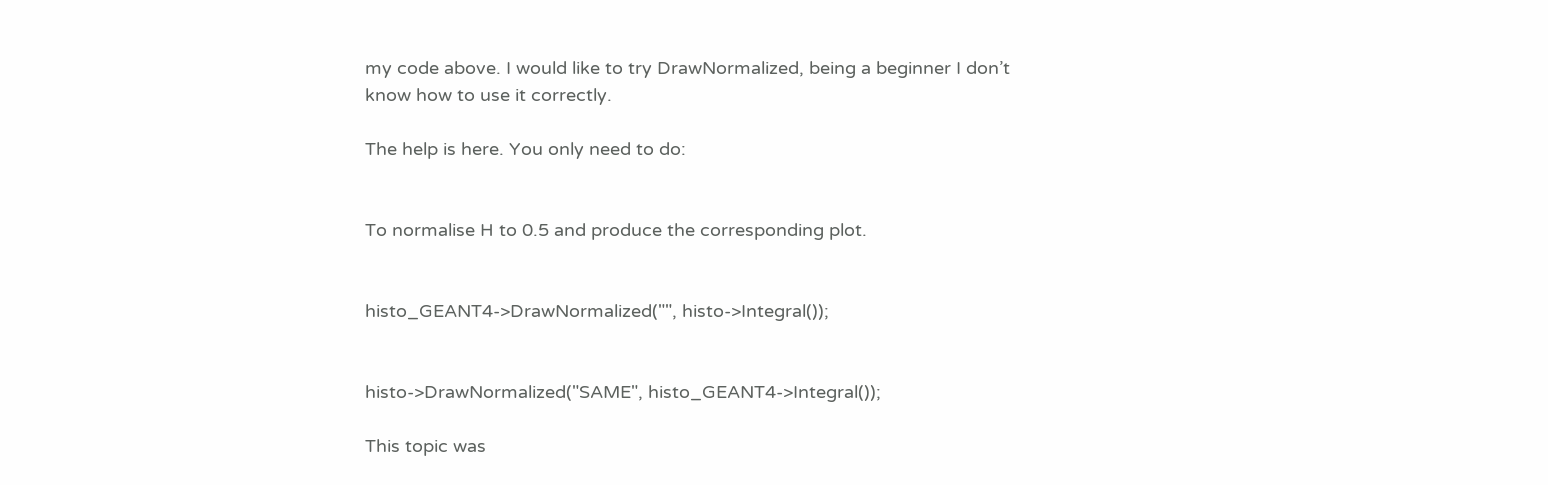my code above. I would like to try DrawNormalized, being a beginner I don’t know how to use it correctly.

The help is here. You only need to do:


To normalise H to 0.5 and produce the corresponding plot.


histo_GEANT4->DrawNormalized("", histo->Integral());


histo->DrawNormalized("SAME", histo_GEANT4->Integral());

This topic was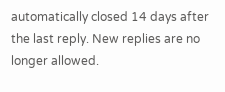automatically closed 14 days after the last reply. New replies are no longer allowed.